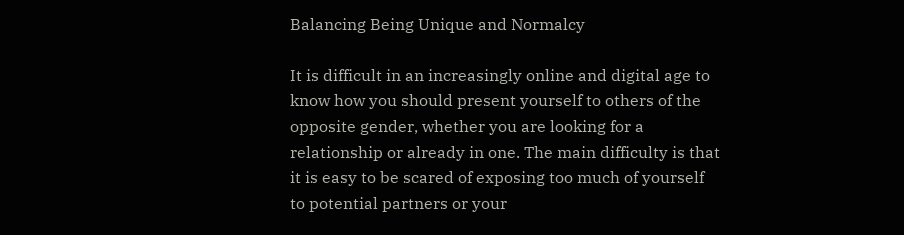Balancing Being Unique and Normalcy

It is difficult in an increasingly online and digital age to know how you should present yourself to others of the opposite gender, whether you are looking for a relationship or already in one. The main difficulty is that it is easy to be scared of exposing too much of yourself to potential partners or your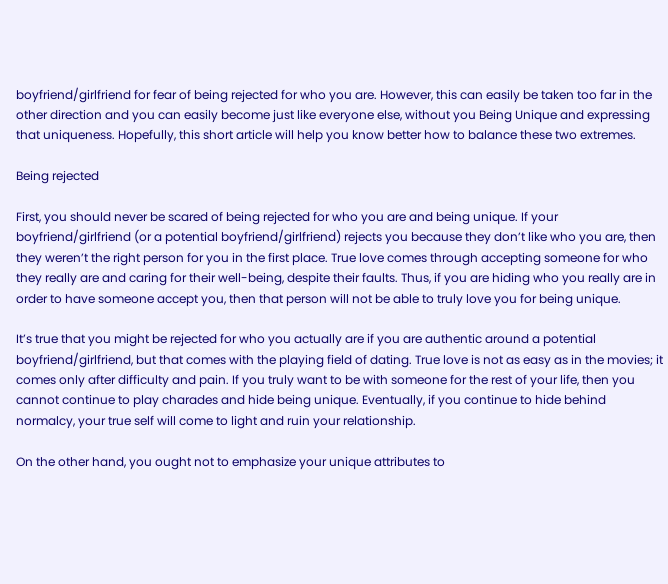boyfriend/girlfriend for fear of being rejected for who you are. However, this can easily be taken too far in the other direction and you can easily become just like everyone else, without you Being Unique and expressing that uniqueness. Hopefully, this short article will help you know better how to balance these two extremes.

Being rejected

First, you should never be scared of being rejected for who you are and being unique. If your boyfriend/girlfriend (or a potential boyfriend/girlfriend) rejects you because they don’t like who you are, then they weren’t the right person for you in the first place. True love comes through accepting someone for who they really are and caring for their well-being, despite their faults. Thus, if you are hiding who you really are in order to have someone accept you, then that person will not be able to truly love you for being unique.

It’s true that you might be rejected for who you actually are if you are authentic around a potential boyfriend/girlfriend, but that comes with the playing field of dating. True love is not as easy as in the movies; it comes only after difficulty and pain. If you truly want to be with someone for the rest of your life, then you cannot continue to play charades and hide being unique. Eventually, if you continue to hide behind normalcy, your true self will come to light and ruin your relationship.

On the other hand, you ought not to emphasize your unique attributes to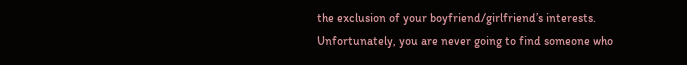the exclusion of your boyfriend/girlfriend’s interests. Unfortunately, you are never going to find someone who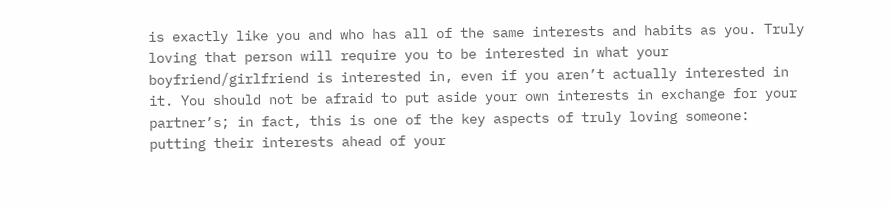is exactly like you and who has all of the same interests and habits as you. Truly loving that person will require you to be interested in what your boyfriend/girlfriend is interested in, even if you aren’t actually interested in it. You should not be afraid to put aside your own interests in exchange for your partner’s; in fact, this is one of the key aspects of truly loving someone: putting their interests ahead of your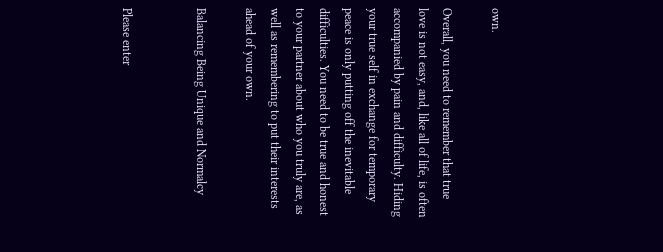own.

Overall, you need to remember that true love is not easy, and, like all of life, is often accompanied by pain and difficulty. Hiding your true self in exchange for temporary peace is only putting off the inevitable difficulties. You need to be true and honest to your partner about who you truly are, as well as remembering to put their interests ahead of your own.

Balancing Being Unique and Normalcy


Please enter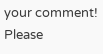your comment!
Please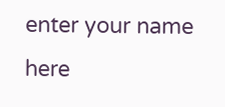enter your name here